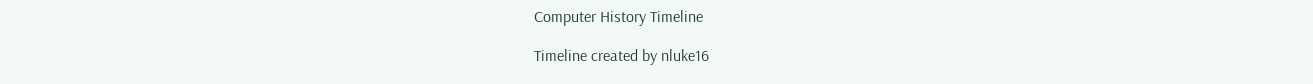Computer History Timeline

Timeline created by nluke16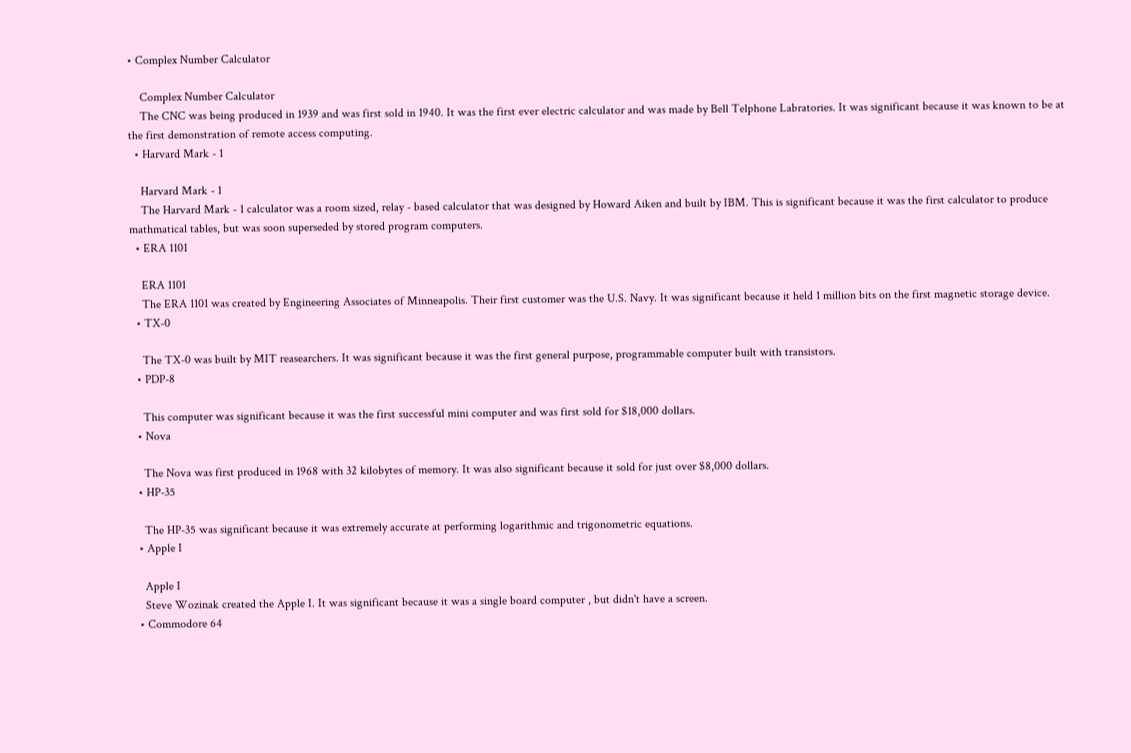• Complex Number Calculator

    Complex Number Calculator
    The CNC was being produced in 1939 and was first sold in 1940. It was the first ever electric calculator and was made by Bell Telphone Labratories. It was significant because it was known to be at the first demonstration of remote access computing.
  • Harvard Mark - 1

    Harvard Mark - 1
    The Harvard Mark - 1 calculator was a room sized, relay - based calculator that was designed by Howard Aiken and built by IBM. This is significant because it was the first calculator to produce mathmatical tables, but was soon superseded by stored program computers.
  • ERA 1101

    ERA 1101
    The ERA 1101 was created by Engineering Associates of Minneapolis. Their first customer was the U.S. Navy. It was significant because it held 1 million bits on the first magnetic storage device.
  • TX-0

    The TX-0 was built by MIT reasearchers. It was significant because it was the first general purpose, programmable computer built with transistors.
  • PDP-8

    This computer was significant because it was the first successful mini computer and was first sold for $18,000 dollars.
  • Nova

    The Nova was first produced in 1968 with 32 kilobytes of memory. It was also significant because it sold for just over $8,000 dollars.
  • HP-35

    The HP-35 was significant because it was extremely accurate at performing logarithmic and trigonometric equations.
  • Apple I

    Apple I
    Steve Wozinak created the Apple I. It was significant because it was a single board computer , but didn't have a screen.
  • Commodore 64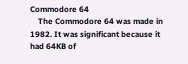Commodore 64
    The Commodore 64 was made in 1982. It was significant because it had 64KB of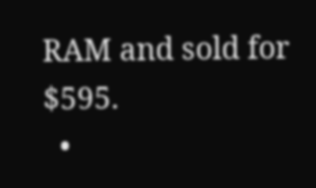RAM and sold for $595.
  •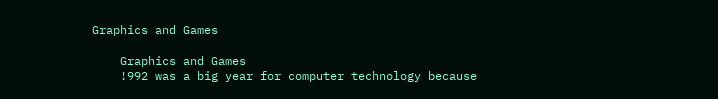Graphics and Games

    Graphics and Games
    !992 was a big year for computer technology because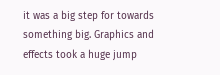it was a big step for towards something big. Graphics and effects took a huge jump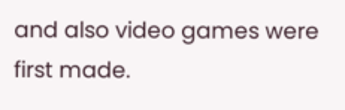and also video games were first made.